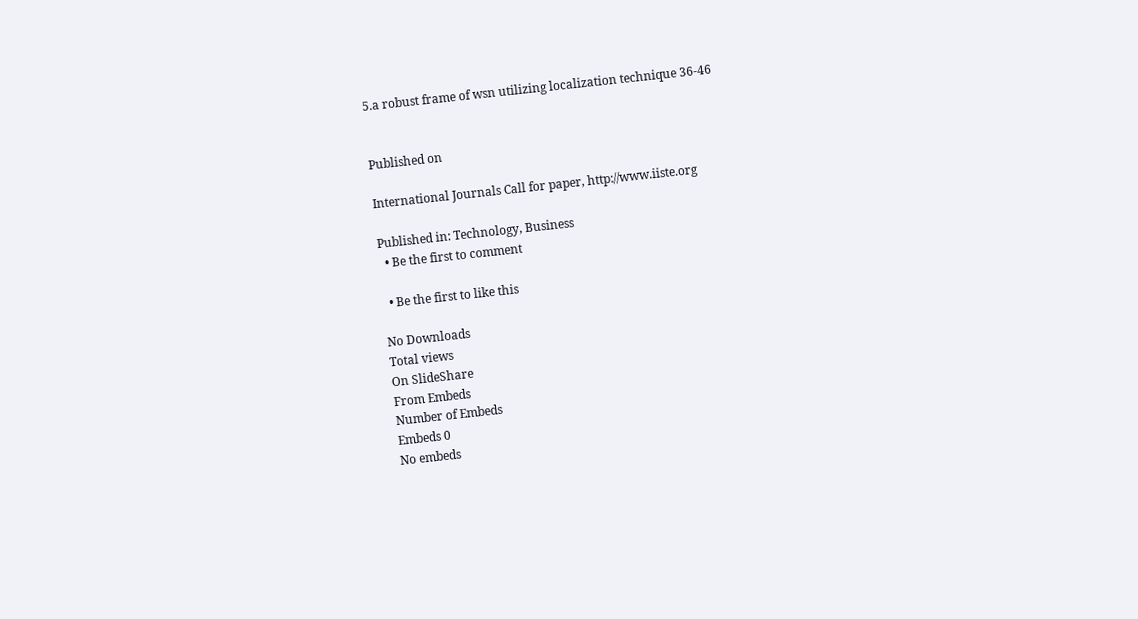5.a robust frame of wsn utilizing localization technique 36-46


Published on

International Journals Call for paper, http://www.iiste.org

Published in: Technology, Business
  • Be the first to comment

  • Be the first to like this

No Downloads
Total views
On SlideShare
From Embeds
Number of Embeds
Embeds 0
No embeds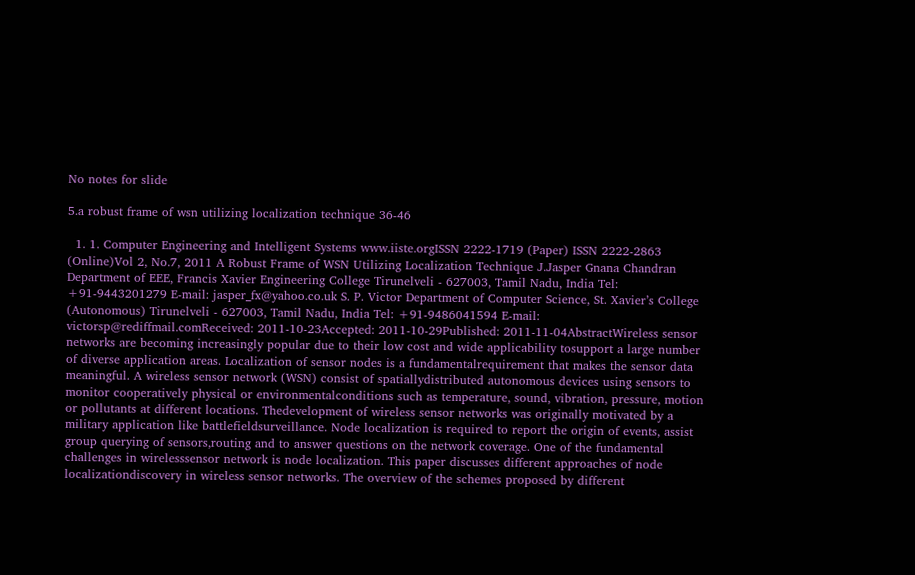No notes for slide

5.a robust frame of wsn utilizing localization technique 36-46

  1. 1. Computer Engineering and Intelligent Systems www.iiste.orgISSN 2222-1719 (Paper) ISSN 2222-2863 (Online)Vol 2, No.7, 2011 A Robust Frame of WSN Utilizing Localization Technique J.Jasper Gnana Chandran Department of EEE, Francis Xavier Engineering College Tirunelveli - 627003, Tamil Nadu, India Tel: +91-9443201279 E-mail: jasper_fx@yahoo.co.uk S. P. Victor Department of Computer Science, St. Xavier’s College (Autonomous) Tirunelveli - 627003, Tamil Nadu, India Tel: +91-9486041594 E-mail: victorsp@rediffmail.comReceived: 2011-10-23Accepted: 2011-10-29Published: 2011-11-04AbstractWireless sensor networks are becoming increasingly popular due to their low cost and wide applicability tosupport a large number of diverse application areas. Localization of sensor nodes is a fundamentalrequirement that makes the sensor data meaningful. A wireless sensor network (WSN) consist of spatiallydistributed autonomous devices using sensors to monitor cooperatively physical or environmentalconditions such as temperature, sound, vibration, pressure, motion or pollutants at different locations. Thedevelopment of wireless sensor networks was originally motivated by a military application like battlefieldsurveillance. Node localization is required to report the origin of events, assist group querying of sensors,routing and to answer questions on the network coverage. One of the fundamental challenges in wirelesssensor network is node localization. This paper discusses different approaches of node localizationdiscovery in wireless sensor networks. The overview of the schemes proposed by different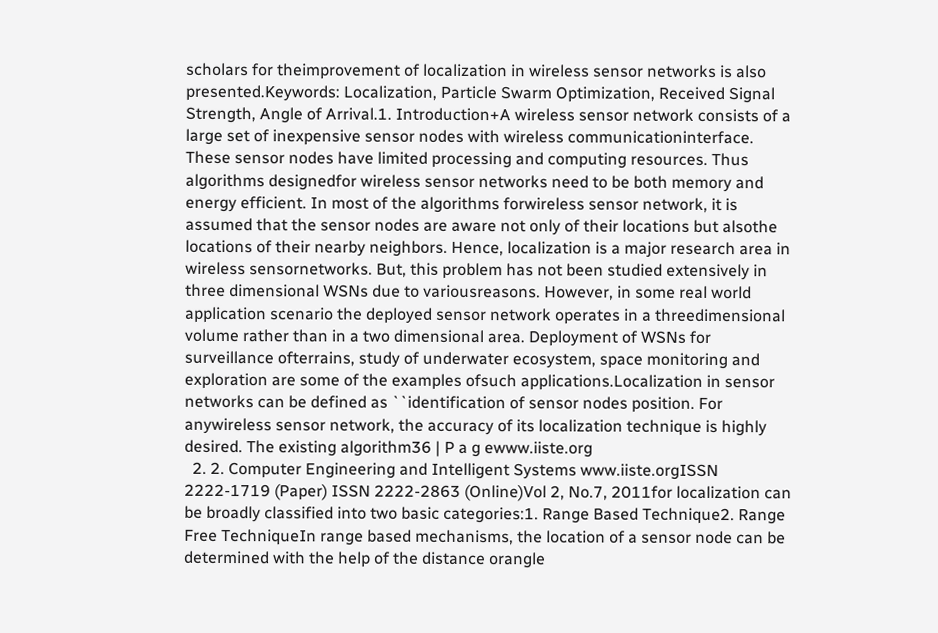scholars for theimprovement of localization in wireless sensor networks is also presented.Keywords: Localization, Particle Swarm Optimization, Received Signal Strength, Angle of Arrival.1. Introduction+A wireless sensor network consists of a large set of inexpensive sensor nodes with wireless communicationinterface. These sensor nodes have limited processing and computing resources. Thus algorithms designedfor wireless sensor networks need to be both memory and energy efficient. In most of the algorithms forwireless sensor network, it is assumed that the sensor nodes are aware not only of their locations but alsothe locations of their nearby neighbors. Hence, localization is a major research area in wireless sensornetworks. But, this problem has not been studied extensively in three dimensional WSNs due to variousreasons. However, in some real world application scenario the deployed sensor network operates in a threedimensional volume rather than in a two dimensional area. Deployment of WSNs for surveillance ofterrains, study of underwater ecosystem, space monitoring and exploration are some of the examples ofsuch applications.Localization in sensor networks can be defined as ``identification of sensor nodes position. For anywireless sensor network, the accuracy of its localization technique is highly desired. The existing algorithm36 | P a g ewww.iiste.org
  2. 2. Computer Engineering and Intelligent Systems www.iiste.orgISSN 2222-1719 (Paper) ISSN 2222-2863 (Online)Vol 2, No.7, 2011for localization can be broadly classified into two basic categories:1. Range Based Technique2. Range Free TechniqueIn range based mechanisms, the location of a sensor node can be determined with the help of the distance orangle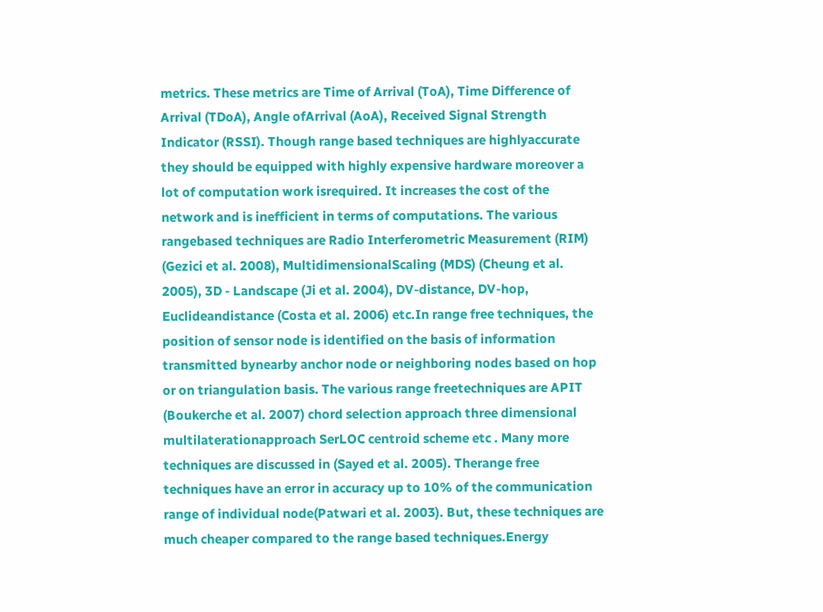metrics. These metrics are Time of Arrival (ToA), Time Difference of Arrival (TDoA), Angle ofArrival (AoA), Received Signal Strength Indicator (RSSI). Though range based techniques are highlyaccurate they should be equipped with highly expensive hardware moreover a lot of computation work isrequired. It increases the cost of the network and is inefficient in terms of computations. The various rangebased techniques are Radio Interferometric Measurement (RIM) (Gezici et al. 2008), MultidimensionalScaling (MDS) (Cheung et al. 2005), 3D - Landscape (Ji et al. 2004), DV-distance, DV-hop, Euclideandistance (Costa et al. 2006) etc.In range free techniques, the position of sensor node is identified on the basis of information transmitted bynearby anchor node or neighboring nodes based on hop or on triangulation basis. The various range freetechniques are APIT (Boukerche et al. 2007) chord selection approach three dimensional multilaterationapproach SerLOC centroid scheme etc . Many more techniques are discussed in (Sayed et al. 2005). Therange free techniques have an error in accuracy up to 10% of the communication range of individual node(Patwari et al. 2003). But, these techniques are much cheaper compared to the range based techniques.Energy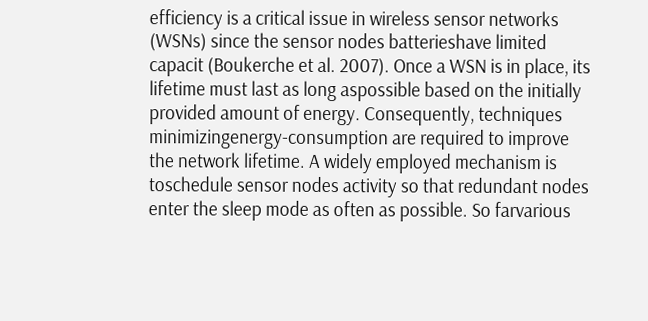efficiency is a critical issue in wireless sensor networks (WSNs) since the sensor nodes batterieshave limited capacit (Boukerche et al. 2007). Once a WSN is in place, its lifetime must last as long aspossible based on the initially provided amount of energy. Consequently, techniques minimizingenergy-consumption are required to improve the network lifetime. A widely employed mechanism is toschedule sensor nodes activity so that redundant nodes enter the sleep mode as often as possible. So farvarious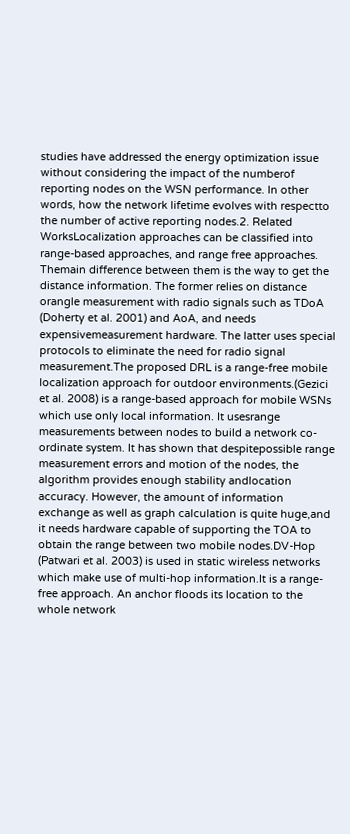studies have addressed the energy optimization issue without considering the impact of the numberof reporting nodes on the WSN performance. In other words, how the network lifetime evolves with respectto the number of active reporting nodes.2. Related WorksLocalization approaches can be classified into range-based approaches, and range free approaches. Themain difference between them is the way to get the distance information. The former relies on distance orangle measurement with radio signals such as TDoA (Doherty et al. 2001) and AoA, and needs expensivemeasurement hardware. The latter uses special protocols to eliminate the need for radio signal measurement.The proposed DRL is a range-free mobile localization approach for outdoor environments.(Gezici et al. 2008) is a range-based approach for mobile WSNs which use only local information. It usesrange measurements between nodes to build a network co-ordinate system. It has shown that despitepossible range measurement errors and motion of the nodes, the algorithm provides enough stability andlocation accuracy. However, the amount of information exchange as well as graph calculation is quite huge,and it needs hardware capable of supporting the TOA to obtain the range between two mobile nodes.DV-Hop (Patwari et al. 2003) is used in static wireless networks which make use of multi-hop information.It is a range-free approach. An anchor floods its location to the whole network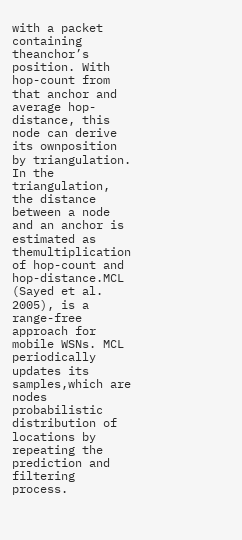with a packet containing theanchor’s position. With hop-count from that anchor and average hop-distance, this node can derive its ownposition by triangulation. In the triangulation, the distance between a node and an anchor is estimated as themultiplication of hop-count and hop-distance.MCL (Sayed et al. 2005), is a range-free approach for mobile WSNs. MCL periodically updates its samples,which are nodes probabilistic distribution of locations by repeating the prediction and filtering process.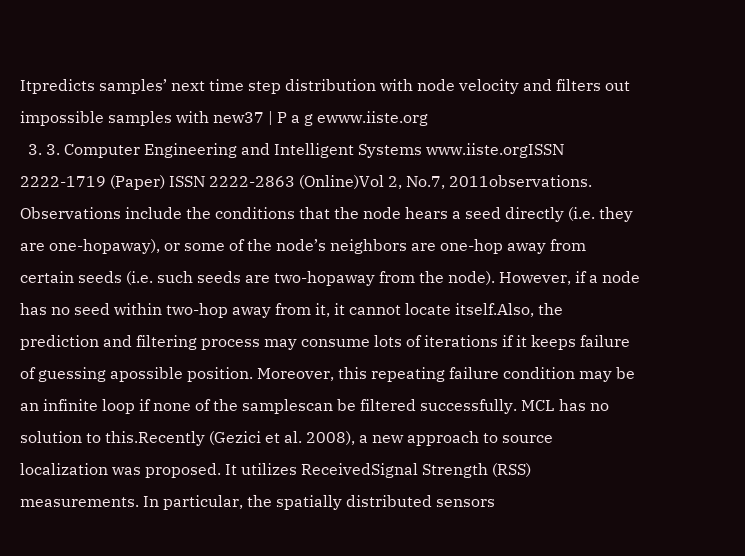Itpredicts samples’ next time step distribution with node velocity and filters out impossible samples with new37 | P a g ewww.iiste.org
  3. 3. Computer Engineering and Intelligent Systems www.iiste.orgISSN 2222-1719 (Paper) ISSN 2222-2863 (Online)Vol 2, No.7, 2011observations. Observations include the conditions that the node hears a seed directly (i.e. they are one-hopaway), or some of the node’s neighbors are one-hop away from certain seeds (i.e. such seeds are two-hopaway from the node). However, if a node has no seed within two-hop away from it, it cannot locate itself.Also, the prediction and filtering process may consume lots of iterations if it keeps failure of guessing apossible position. Moreover, this repeating failure condition may be an infinite loop if none of the samplescan be filtered successfully. MCL has no solution to this.Recently (Gezici et al. 2008), a new approach to source localization was proposed. It utilizes ReceivedSignal Strength (RSS) measurements. In particular, the spatially distributed sensors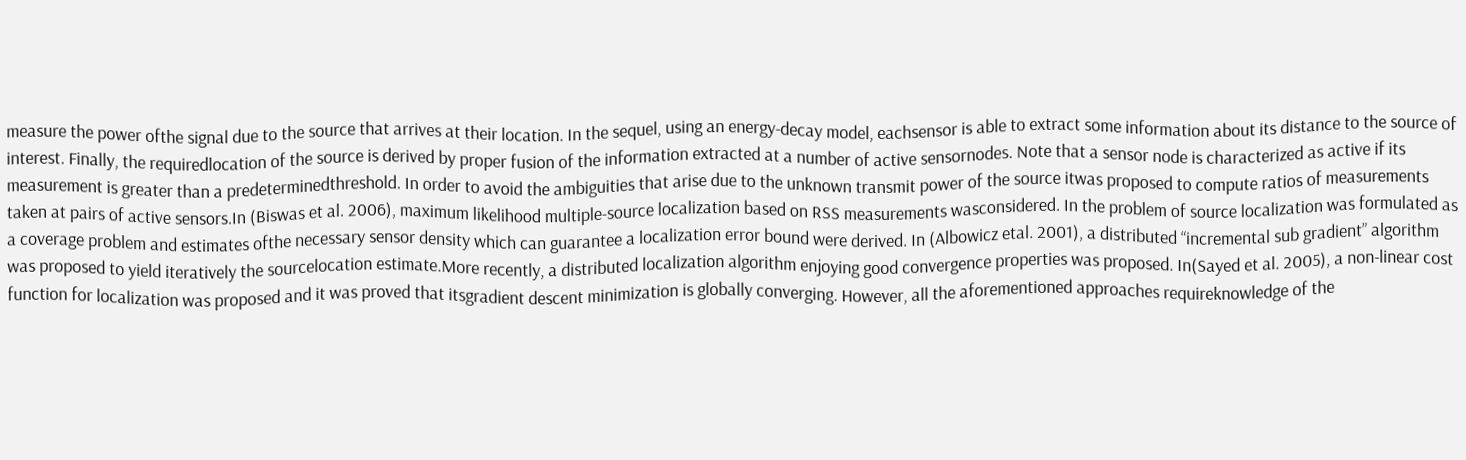measure the power ofthe signal due to the source that arrives at their location. In the sequel, using an energy-decay model, eachsensor is able to extract some information about its distance to the source of interest. Finally, the requiredlocation of the source is derived by proper fusion of the information extracted at a number of active sensornodes. Note that a sensor node is characterized as active if its measurement is greater than a predeterminedthreshold. In order to avoid the ambiguities that arise due to the unknown transmit power of the source itwas proposed to compute ratios of measurements taken at pairs of active sensors.In (Biswas et al. 2006), maximum likelihood multiple-source localization based on RSS measurements wasconsidered. In the problem of source localization was formulated as a coverage problem and estimates ofthe necessary sensor density which can guarantee a localization error bound were derived. In (Albowicz etal. 2001), a distributed “incremental sub gradient” algorithm was proposed to yield iteratively the sourcelocation estimate.More recently, a distributed localization algorithm enjoying good convergence properties was proposed. In(Sayed et al. 2005), a non-linear cost function for localization was proposed and it was proved that itsgradient descent minimization is globally converging. However, all the aforementioned approaches requireknowledge of the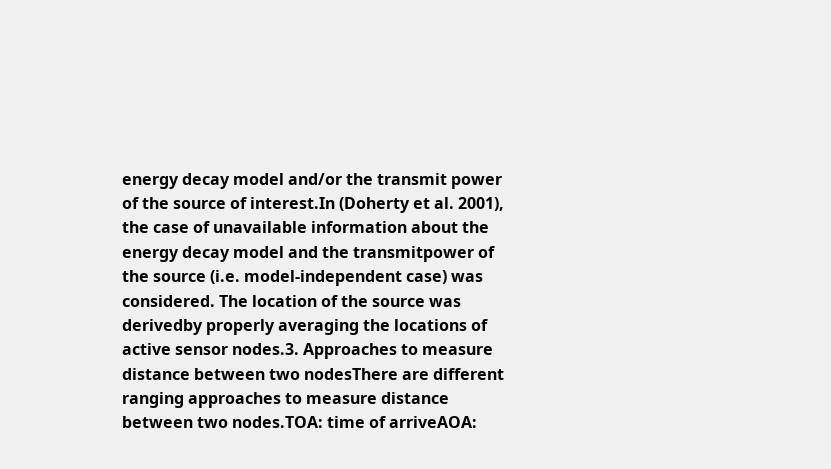energy decay model and/or the transmit power of the source of interest.In (Doherty et al. 2001), the case of unavailable information about the energy decay model and the transmitpower of the source (i.e. model-independent case) was considered. The location of the source was derivedby properly averaging the locations of active sensor nodes.3. Approaches to measure distance between two nodesThere are different ranging approaches to measure distance between two nodes.TOA: time of arriveAOA: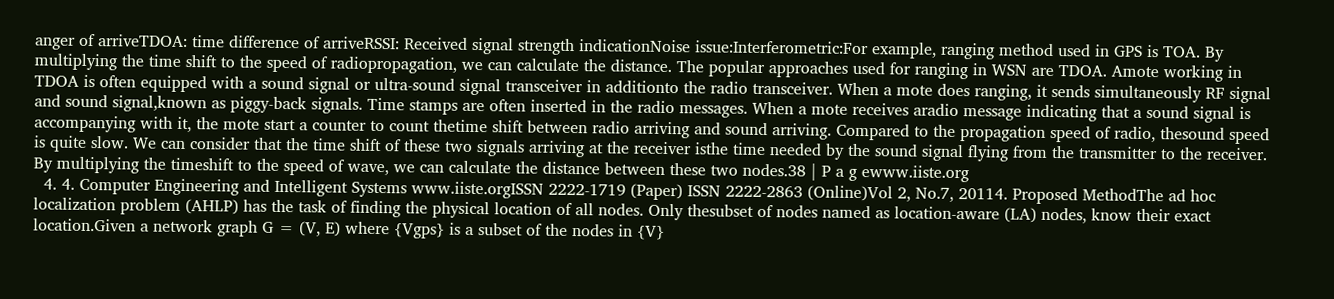anger of arriveTDOA: time difference of arriveRSSI: Received signal strength indicationNoise issue:Interferometric:For example, ranging method used in GPS is TOA. By multiplying the time shift to the speed of radiopropagation, we can calculate the distance. The popular approaches used for ranging in WSN are TDOA. Amote working in TDOA is often equipped with a sound signal or ultra-sound signal transceiver in additionto the radio transceiver. When a mote does ranging, it sends simultaneously RF signal and sound signal,known as piggy-back signals. Time stamps are often inserted in the radio messages. When a mote receives aradio message indicating that a sound signal is accompanying with it, the mote start a counter to count thetime shift between radio arriving and sound arriving. Compared to the propagation speed of radio, thesound speed is quite slow. We can consider that the time shift of these two signals arriving at the receiver isthe time needed by the sound signal flying from the transmitter to the receiver. By multiplying the timeshift to the speed of wave, we can calculate the distance between these two nodes.38 | P a g ewww.iiste.org
  4. 4. Computer Engineering and Intelligent Systems www.iiste.orgISSN 2222-1719 (Paper) ISSN 2222-2863 (Online)Vol 2, No.7, 20114. Proposed MethodThe ad hoc localization problem (AHLP) has the task of finding the physical location of all nodes. Only thesubset of nodes named as location-aware (LA) nodes, know their exact location.Given a network graph G = (V, E) where {Vgps} is a subset of the nodes in {V}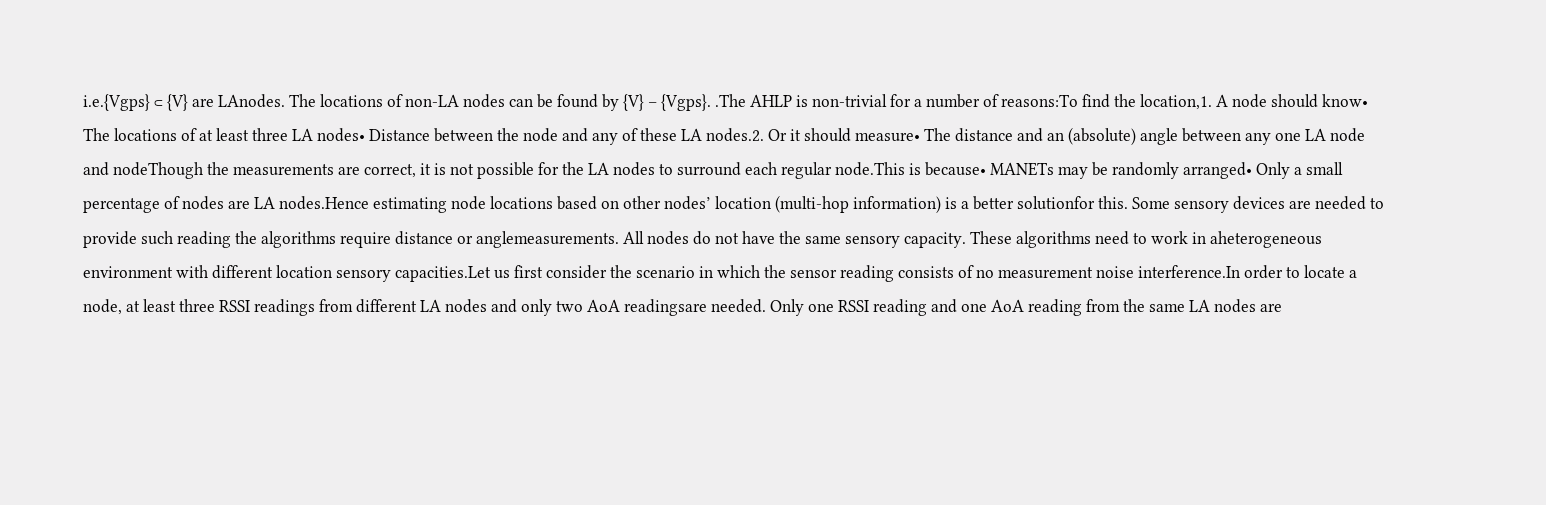i.e.{Vgps} ⊂ {V} are LAnodes. The locations of non-LA nodes can be found by {V} – {Vgps}. .The AHLP is non-trivial for a number of reasons:To find the location,1. A node should know• The locations of at least three LA nodes• Distance between the node and any of these LA nodes.2. Or it should measure• The distance and an (absolute) angle between any one LA node and nodeThough the measurements are correct, it is not possible for the LA nodes to surround each regular node.This is because• MANETs may be randomly arranged• Only a small percentage of nodes are LA nodes.Hence estimating node locations based on other nodes’ location (multi-hop information) is a better solutionfor this. Some sensory devices are needed to provide such reading the algorithms require distance or anglemeasurements. All nodes do not have the same sensory capacity. These algorithms need to work in aheterogeneous environment with different location sensory capacities.Let us first consider the scenario in which the sensor reading consists of no measurement noise interference.In order to locate a node, at least three RSSI readings from different LA nodes and only two AoA readingsare needed. Only one RSSI reading and one AoA reading from the same LA nodes are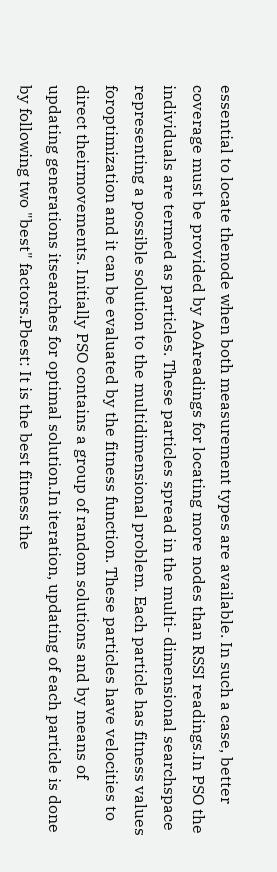essential to locate thenode when both measurement types are available. In such a case, better coverage must be provided by AoAreadings for locating more nodes than RSSI readings.In PSO the individuals are termed as particles. These particles spread in the multi- dimensional searchspace representing a possible solution to the multidimensional problem. Each particle has fitness values foroptimization and it can be evaluated by the fitness function. These particles have velocities to direct theirmovements. Initially PSO contains a group of random solutions and by means of updating generations itsearches for optimal solution.In iteration, updating of each particle is done by following two "best" factors.Pbest: It is the best fitness the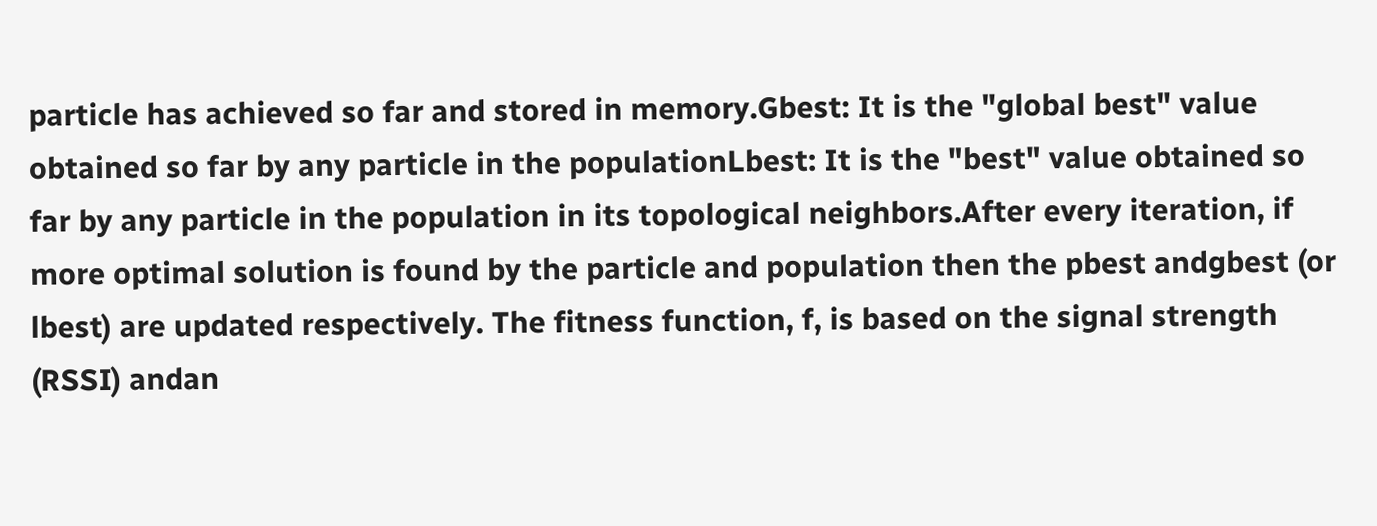particle has achieved so far and stored in memory.Gbest: It is the "global best" value obtained so far by any particle in the populationLbest: It is the "best" value obtained so far by any particle in the population in its topological neighbors.After every iteration, if more optimal solution is found by the particle and population then the pbest andgbest (or lbest) are updated respectively. The fitness function, f, is based on the signal strength (RSSI) andan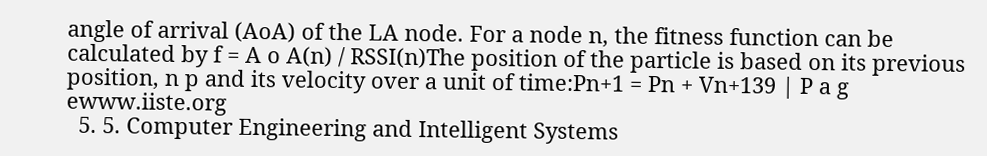angle of arrival (AoA) of the LA node. For a node n, the fitness function can be calculated by f = A o A(n) / RSSI(n)The position of the particle is based on its previous position, n p and its velocity over a unit of time:Pn+1 = Pn + Vn+139 | P a g ewww.iiste.org
  5. 5. Computer Engineering and Intelligent Systems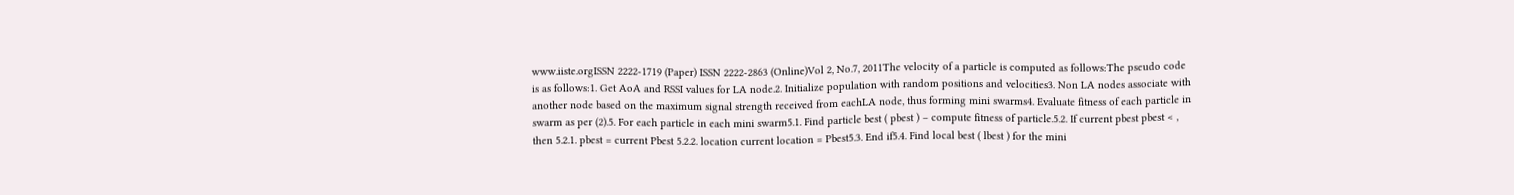www.iiste.orgISSN 2222-1719 (Paper) ISSN 2222-2863 (Online)Vol 2, No.7, 2011The velocity of a particle is computed as follows:The pseudo code is as follows:1. Get AoA and RSSI values for LA node.2. Initialize population with random positions and velocities3. Non LA nodes associate with another node based on the maximum signal strength received from eachLA node, thus forming mini swarms4. Evaluate fitness of each particle in swarm as per (2).5. For each particle in each mini swarm5.1. Find particle best ( pbest ) – compute fitness of particle.5.2. If current pbest pbest < , then 5.2.1. pbest = current Pbest 5.2.2. location current location = Pbest5.3. End if5.4. Find local best ( lbest ) for the mini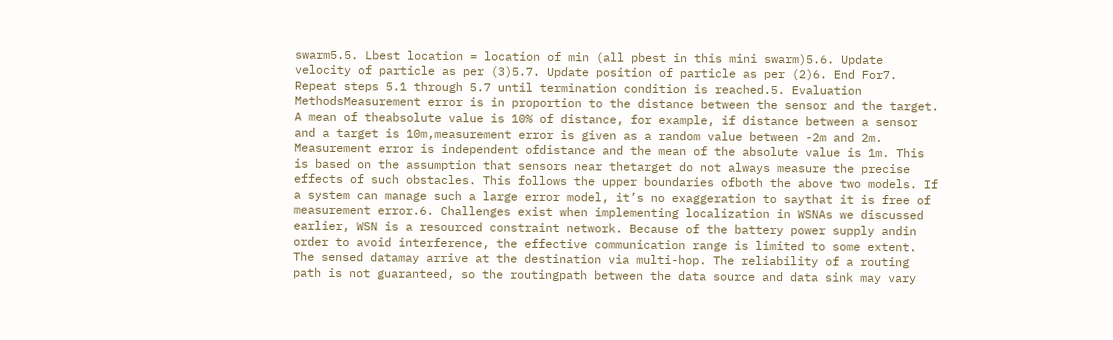swarm5.5. Lbest location = location of min (all pbest in this mini swarm)5.6. Update velocity of particle as per (3)5.7. Update position of particle as per (2)6. End For7. Repeat steps 5.1 through 5.7 until termination condition is reached.5. Evaluation MethodsMeasurement error is in proportion to the distance between the sensor and the target. A mean of theabsolute value is 10% of distance, for example, if distance between a sensor and a target is 10m,measurement error is given as a random value between -2m and 2m. Measurement error is independent ofdistance and the mean of the absolute value is 1m. This is based on the assumption that sensors near thetarget do not always measure the precise effects of such obstacles. This follows the upper boundaries ofboth the above two models. If a system can manage such a large error model, it’s no exaggeration to saythat it is free of measurement error.6. Challenges exist when implementing localization in WSNAs we discussed earlier, WSN is a resourced constraint network. Because of the battery power supply andin order to avoid interference, the effective communication range is limited to some extent. The sensed datamay arrive at the destination via multi-hop. The reliability of a routing path is not guaranteed, so the routingpath between the data source and data sink may vary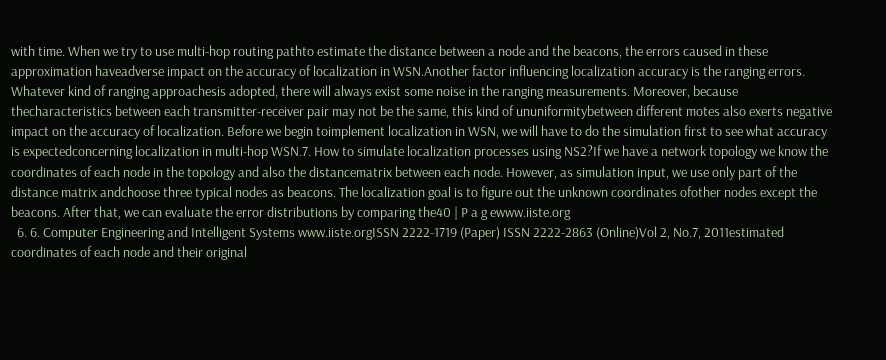with time. When we try to use multi-hop routing pathto estimate the distance between a node and the beacons, the errors caused in these approximation haveadverse impact on the accuracy of localization in WSN.Another factor influencing localization accuracy is the ranging errors. Whatever kind of ranging approachesis adopted, there will always exist some noise in the ranging measurements. Moreover, because thecharacteristics between each transmitter-receiver pair may not be the same, this kind of ununiformitybetween different motes also exerts negative impact on the accuracy of localization. Before we begin toimplement localization in WSN, we will have to do the simulation first to see what accuracy is expectedconcerning localization in multi-hop WSN.7. How to simulate localization processes using NS2?If we have a network topology we know the coordinates of each node in the topology and also the distancematrix between each node. However, as simulation input, we use only part of the distance matrix andchoose three typical nodes as beacons. The localization goal is to figure out the unknown coordinates ofother nodes except the beacons. After that, we can evaluate the error distributions by comparing the40 | P a g ewww.iiste.org
  6. 6. Computer Engineering and Intelligent Systems www.iiste.orgISSN 2222-1719 (Paper) ISSN 2222-2863 (Online)Vol 2, No.7, 2011estimated coordinates of each node and their original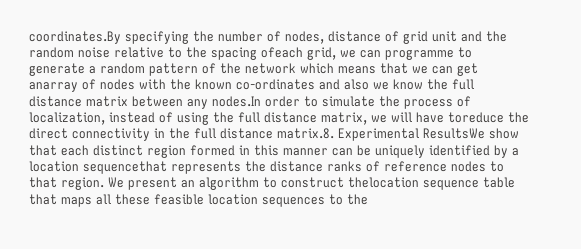coordinates.By specifying the number of nodes, distance of grid unit and the random noise relative to the spacing ofeach grid, we can programme to generate a random pattern of the network which means that we can get anarray of nodes with the known co-ordinates and also we know the full distance matrix between any nodes.In order to simulate the process of localization, instead of using the full distance matrix, we will have toreduce the direct connectivity in the full distance matrix.8. Experimental ResultsWe show that each distinct region formed in this manner can be uniquely identified by a location sequencethat represents the distance ranks of reference nodes to that region. We present an algorithm to construct thelocation sequence table that maps all these feasible location sequences to the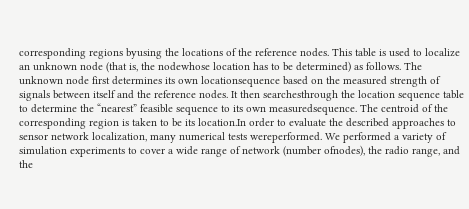corresponding regions byusing the locations of the reference nodes. This table is used to localize an unknown node (that is, the nodewhose location has to be determined) as follows. The unknown node first determines its own locationsequence based on the measured strength of signals between itself and the reference nodes. It then searchesthrough the location sequence table to determine the “nearest” feasible sequence to its own measuredsequence. The centroid of the corresponding region is taken to be its location.In order to evaluate the described approaches to sensor network localization, many numerical tests wereperformed. We performed a variety of simulation experiments to cover a wide range of network (number ofnodes), the radio range, and the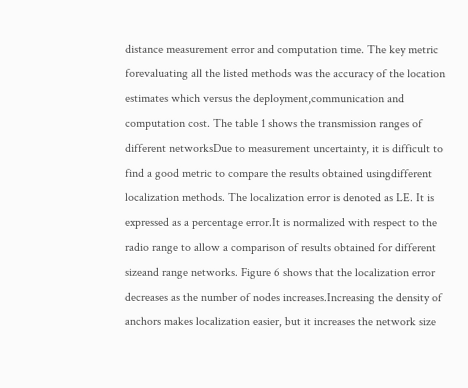distance measurement error and computation time. The key metric forevaluating all the listed methods was the accuracy of the location estimates which versus the deployment,communication and computation cost. The table 1 shows the transmission ranges of different networksDue to measurement uncertainty, it is difficult to find a good metric to compare the results obtained usingdifferent localization methods. The localization error is denoted as LE. It is expressed as a percentage error.It is normalized with respect to the radio range to allow a comparison of results obtained for different sizeand range networks. Figure 6 shows that the localization error decreases as the number of nodes increases.Increasing the density of anchors makes localization easier, but it increases the network size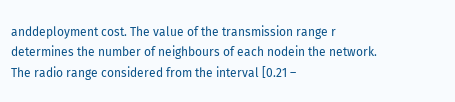anddeployment cost. The value of the transmission range r determines the number of neighbours of each nodein the network. The radio range considered from the interval [0.21 –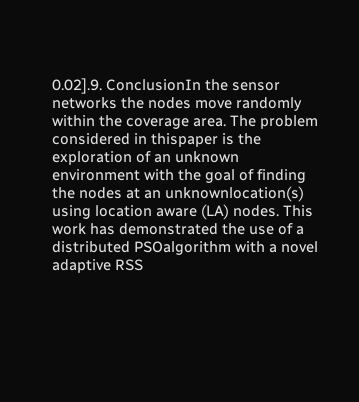0.02].9. ConclusionIn the sensor networks the nodes move randomly within the coverage area. The problem considered in thispaper is the exploration of an unknown environment with the goal of finding the nodes at an unknownlocation(s) using location aware (LA) nodes. This work has demonstrated the use of a distributed PSOalgorithm with a novel adaptive RSS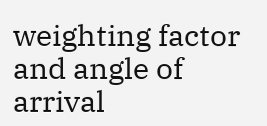weighting factor and angle of arrival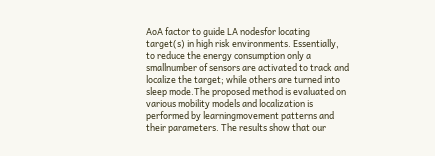AoA factor to guide LA nodesfor locating target(s) in high risk environments. Essentially, to reduce the energy consumption only a smallnumber of sensors are activated to track and localize the target; while others are turned into sleep mode.The proposed method is evaluated on various mobility models and localization is performed by learningmovement patterns and their parameters. The results show that our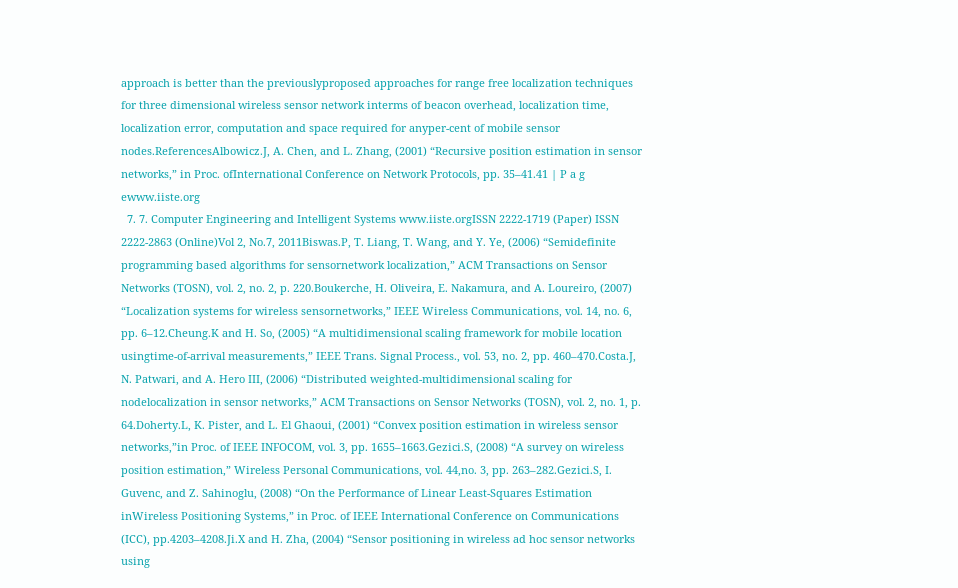approach is better than the previouslyproposed approaches for range free localization techniques for three dimensional wireless sensor network interms of beacon overhead, localization time, localization error, computation and space required for anyper-cent of mobile sensor nodes.ReferencesAlbowicz.J, A. Chen, and L. Zhang, (2001) “Recursive position estimation in sensor networks,” in Proc. ofInternational Conference on Network Protocols, pp. 35–41.41 | P a g ewww.iiste.org
  7. 7. Computer Engineering and Intelligent Systems www.iiste.orgISSN 2222-1719 (Paper) ISSN 2222-2863 (Online)Vol 2, No.7, 2011Biswas.P, T. Liang, T. Wang, and Y. Ye, (2006) “Semidefinite programming based algorithms for sensornetwork localization,” ACM Transactions on Sensor Networks (TOSN), vol. 2, no. 2, p. 220.Boukerche, H. Oliveira, E. Nakamura, and A. Loureiro, (2007) “Localization systems for wireless sensornetworks,” IEEE Wireless Communications, vol. 14, no. 6, pp. 6–12.Cheung.K and H. So, (2005) “A multidimensional scaling framework for mobile location usingtime-of-arrival measurements,” IEEE Trans. Signal Process., vol. 53, no. 2, pp. 460–470.Costa.J, N. Patwari, and A. Hero III, (2006) “Distributed weighted-multidimensional scaling for nodelocalization in sensor networks,” ACM Transactions on Sensor Networks (TOSN), vol. 2, no. 1, p. 64.Doherty.L, K. Pister, and L. El Ghaoui, (2001) “Convex position estimation in wireless sensor networks,”in Proc. of IEEE INFOCOM, vol. 3, pp. 1655–1663.Gezici.S, (2008) “A survey on wireless position estimation,” Wireless Personal Communications, vol. 44,no. 3, pp. 263–282.Gezici.S, I. Guvenc, and Z. Sahinoglu, (2008) “On the Performance of Linear Least-Squares Estimation inWireless Positioning Systems,” in Proc. of IEEE International Conference on Communications (ICC), pp.4203–4208.Ji.X and H. Zha, (2004) “Sensor positioning in wireless ad hoc sensor networks using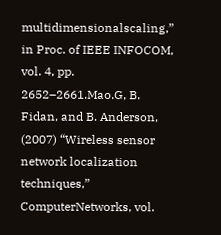multidimensionalscaling,” in Proc. of IEEE INFOCOM, vol. 4, pp. 2652–2661.Mao.G, B. Fidan, and B. Anderson, (2007) “Wireless sensor network localization techniques,” ComputerNetworks, vol.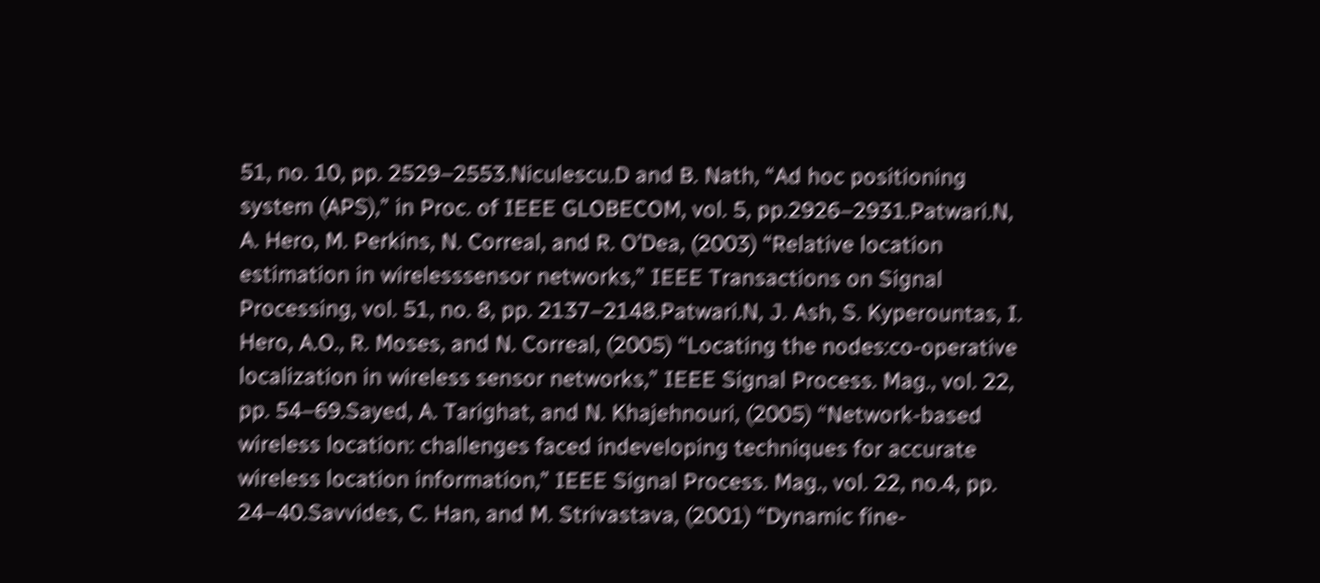51, no. 10, pp. 2529–2553.Niculescu.D and B. Nath, “Ad hoc positioning system (APS),” in Proc. of IEEE GLOBECOM, vol. 5, pp.2926–2931.Patwari.N, A. Hero, M. Perkins, N. Correal, and R. O’Dea, (2003) “Relative location estimation in wirelesssensor networks,” IEEE Transactions on Signal Processing, vol. 51, no. 8, pp. 2137–2148.Patwari.N, J. Ash, S. Kyperountas, I. Hero, A.O., R. Moses, and N. Correal, (2005) “Locating the nodes:co-operative localization in wireless sensor networks,” IEEE Signal Process. Mag., vol. 22, pp. 54–69.Sayed, A. Tarighat, and N. Khajehnouri, (2005) “Network-based wireless location: challenges faced indeveloping techniques for accurate wireless location information,” IEEE Signal Process. Mag., vol. 22, no.4, pp. 24–40.Savvides, C. Han, and M. Strivastava, (2001) “Dynamic fine-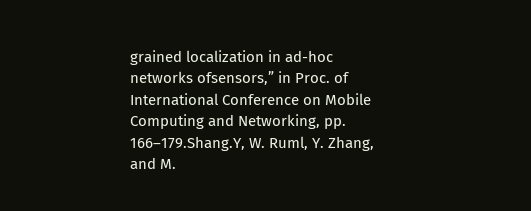grained localization in ad-hoc networks ofsensors,” in Proc. of International Conference on Mobile Computing and Networking, pp. 166–179.Shang.Y, W. Ruml, Y. Zhang, and M.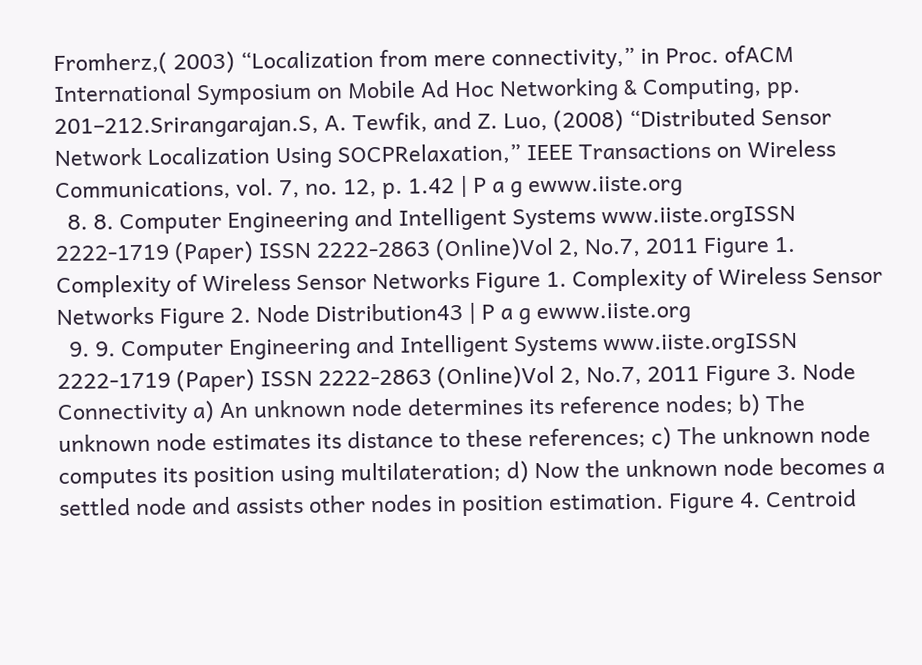Fromherz,( 2003) “Localization from mere connectivity,” in Proc. ofACM International Symposium on Mobile Ad Hoc Networking & Computing, pp. 201–212.Srirangarajan.S, A. Tewfik, and Z. Luo, (2008) “Distributed Sensor Network Localization Using SOCPRelaxation,” IEEE Transactions on Wireless Communications, vol. 7, no. 12, p. 1.42 | P a g ewww.iiste.org
  8. 8. Computer Engineering and Intelligent Systems www.iiste.orgISSN 2222-1719 (Paper) ISSN 2222-2863 (Online)Vol 2, No.7, 2011 Figure 1. Complexity of Wireless Sensor Networks Figure 1. Complexity of Wireless Sensor Networks Figure 2. Node Distribution43 | P a g ewww.iiste.org
  9. 9. Computer Engineering and Intelligent Systems www.iiste.orgISSN 2222-1719 (Paper) ISSN 2222-2863 (Online)Vol 2, No.7, 2011 Figure 3. Node Connectivity a) An unknown node determines its reference nodes; b) The unknown node estimates its distance to these references; c) The unknown node computes its position using multilateration; d) Now the unknown node becomes a settled node and assists other nodes in position estimation. Figure 4. Centroid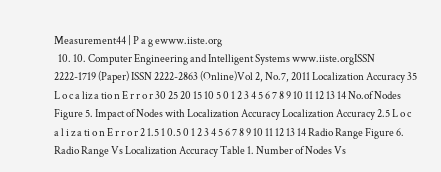Measurement44 | P a g ewww.iiste.org
  10. 10. Computer Engineering and Intelligent Systems www.iiste.orgISSN 2222-1719 (Paper) ISSN 2222-2863 (Online)Vol 2, No.7, 2011 Localization Accuracy 35 L o c a liz a tio n E r r o r 30 25 20 15 10 5 0 1 2 3 4 5 6 7 8 9 10 11 12 13 14 No.of Nodes Figure 5. Impact of Nodes with Localization Accuracy Localization Accuracy 2.5 L o c a l i z a ti o n E r r o r 2 1.5 1 0.5 0 1 2 3 4 5 6 7 8 9 10 11 12 13 14 Radio Range Figure 6. Radio Range Vs Localization Accuracy Table 1. Number of Nodes Vs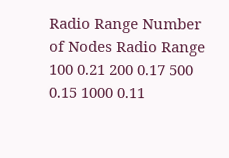Radio Range Number of Nodes Radio Range 100 0.21 200 0.17 500 0.15 1000 0.11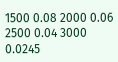1500 0.08 2000 0.06 2500 0.04 3000 0.0245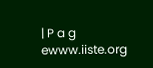| P a g ewww.iiste.org